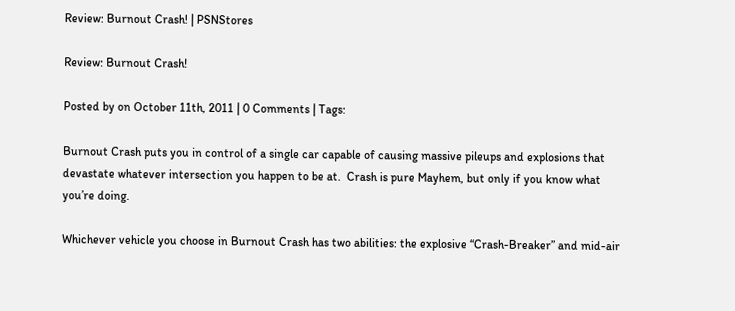Review: Burnout Crash! | PSNStores

Review: Burnout Crash!

Posted by on October 11th, 2011 | 0 Comments | Tags:

Burnout Crash puts you in control of a single car capable of causing massive pileups and explosions that devastate whatever intersection you happen to be at.  Crash is pure Mayhem, but only if you know what you’re doing.

Whichever vehicle you choose in Burnout Crash has two abilities: the explosive “Crash-Breaker” and mid-air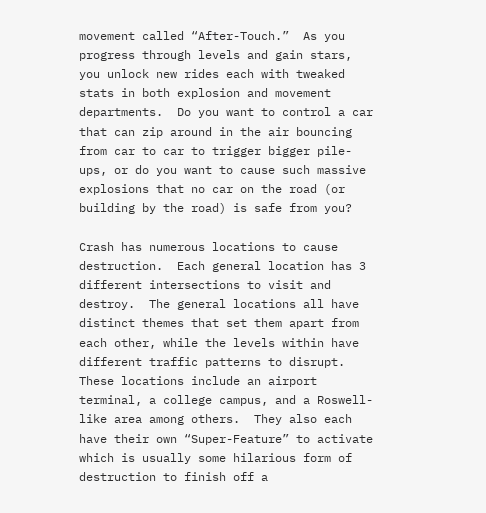movement called “After-Touch.”  As you progress through levels and gain stars, you unlock new rides each with tweaked stats in both explosion and movement departments.  Do you want to control a car that can zip around in the air bouncing from car to car to trigger bigger pile-ups, or do you want to cause such massive explosions that no car on the road (or building by the road) is safe from you?

Crash has numerous locations to cause destruction.  Each general location has 3 different intersections to visit and destroy.  The general locations all have distinct themes that set them apart from each other, while the levels within have different traffic patterns to disrupt.  These locations include an airport terminal, a college campus, and a Roswell-like area among others.  They also each have their own “Super-Feature” to activate which is usually some hilarious form of destruction to finish off a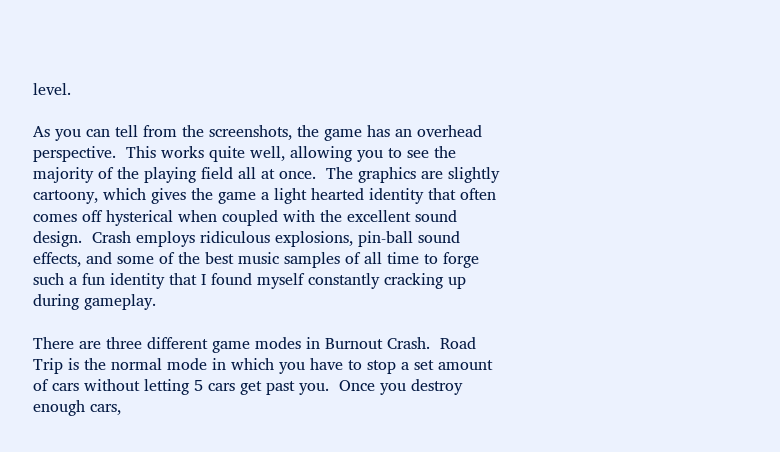level.

As you can tell from the screenshots, the game has an overhead perspective.  This works quite well, allowing you to see the majority of the playing field all at once.  The graphics are slightly cartoony, which gives the game a light hearted identity that often comes off hysterical when coupled with the excellent sound design.  Crash employs ridiculous explosions, pin-ball sound effects, and some of the best music samples of all time to forge such a fun identity that I found myself constantly cracking up during gameplay.

There are three different game modes in Burnout Crash.  Road Trip is the normal mode in which you have to stop a set amount of cars without letting 5 cars get past you.  Once you destroy enough cars,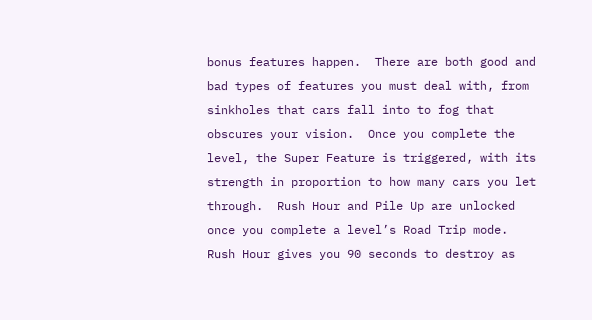bonus features happen.  There are both good and bad types of features you must deal with, from sinkholes that cars fall into to fog that obscures your vision.  Once you complete the level, the Super Feature is triggered, with its strength in proportion to how many cars you let through.  Rush Hour and Pile Up are unlocked once you complete a level’s Road Trip mode.  Rush Hour gives you 90 seconds to destroy as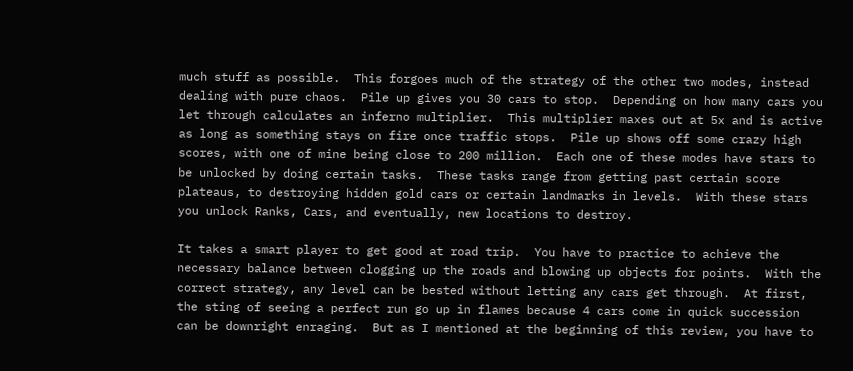much stuff as possible.  This forgoes much of the strategy of the other two modes, instead dealing with pure chaos.  Pile up gives you 30 cars to stop.  Depending on how many cars you let through calculates an inferno multiplier.  This multiplier maxes out at 5x and is active as long as something stays on fire once traffic stops.  Pile up shows off some crazy high scores, with one of mine being close to 200 million.  Each one of these modes have stars to be unlocked by doing certain tasks.  These tasks range from getting past certain score plateaus, to destroying hidden gold cars or certain landmarks in levels.  With these stars you unlock Ranks, Cars, and eventually, new locations to destroy.

It takes a smart player to get good at road trip.  You have to practice to achieve the necessary balance between clogging up the roads and blowing up objects for points.  With the correct strategy, any level can be bested without letting any cars get through.  At first, the sting of seeing a perfect run go up in flames because 4 cars come in quick succession can be downright enraging.  But as I mentioned at the beginning of this review, you have to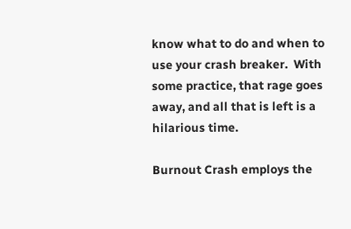know what to do and when to use your crash breaker.  With some practice, that rage goes away, and all that is left is a hilarious time.

Burnout Crash employs the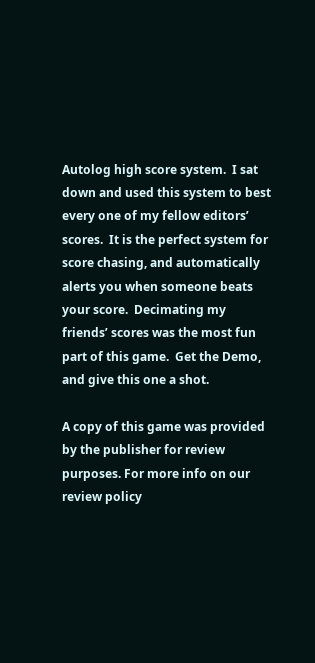Autolog high score system.  I sat down and used this system to best every one of my fellow editors’ scores.  It is the perfect system for score chasing, and automatically alerts you when someone beats your score.  Decimating my friends’ scores was the most fun part of this game.  Get the Demo, and give this one a shot.

A copy of this game was provided by the publisher for review purposes. For more info on our review policy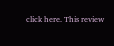click here. This review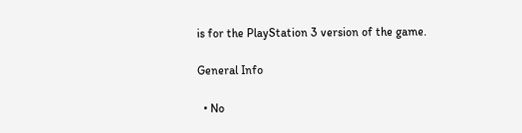is for the PlayStation 3 version of the game.

General Info

  • No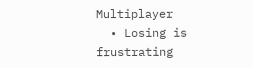Multiplayer
  • Losing is frustrating